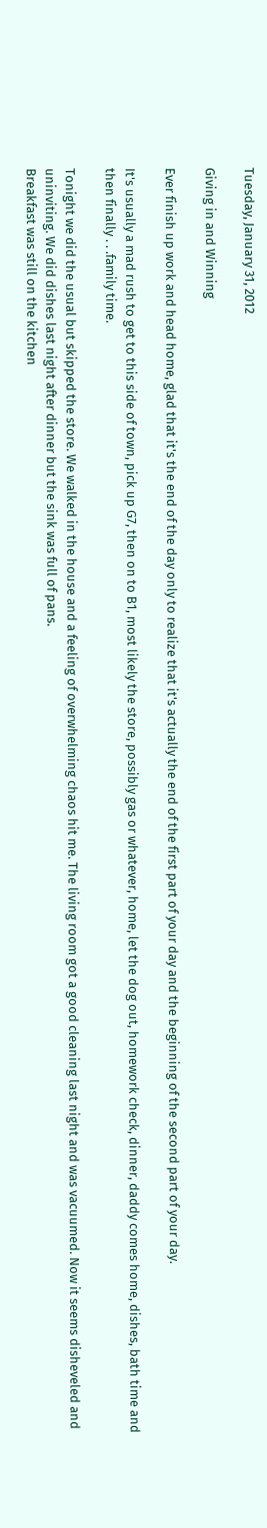Tuesday, January 31, 2012

Giving in and Winning

Ever finish up work and head home, glad that it's the end of the day only to realize that it's actually the end of the first part of your day and the beginning of the second part of your day.

It's usually a mad rush to get to this side of town, pick up G7, then on to B1, most likely the store, possibly gas or whatever, home, let the dog out, homework check, dinner, daddy comes home, dishes, bath time and then finally . . .family time.

Tonight we did the usual but skipped the store. We walked in the house and a feeling of overwhelming chaos hit me. The living room got a good cleaning last night and was vacuumed. Now it seems disheveled and uninviting. We did dishes last night after dinner but the sink was full of pans.
Breakfast was still on the kitchen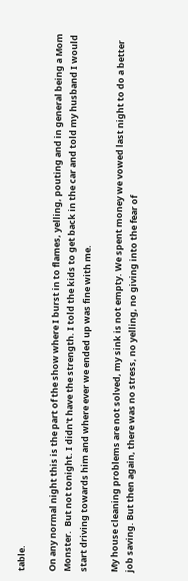table.

On any normal night this is the part of the show where I burst in to flames, yelling, pouting and in general being a Mom Monster.  But not tonight. I didn't have the strength. I told the kids to get back in the car and told my husband I would start driving towards him and where ever we ended up was fine with me.

My house cleaning problems are not solved, my sink is not empty. We spent money we vowed last night to do a better job saving. But then again, there was no stress, no yelling, no giving into the fear of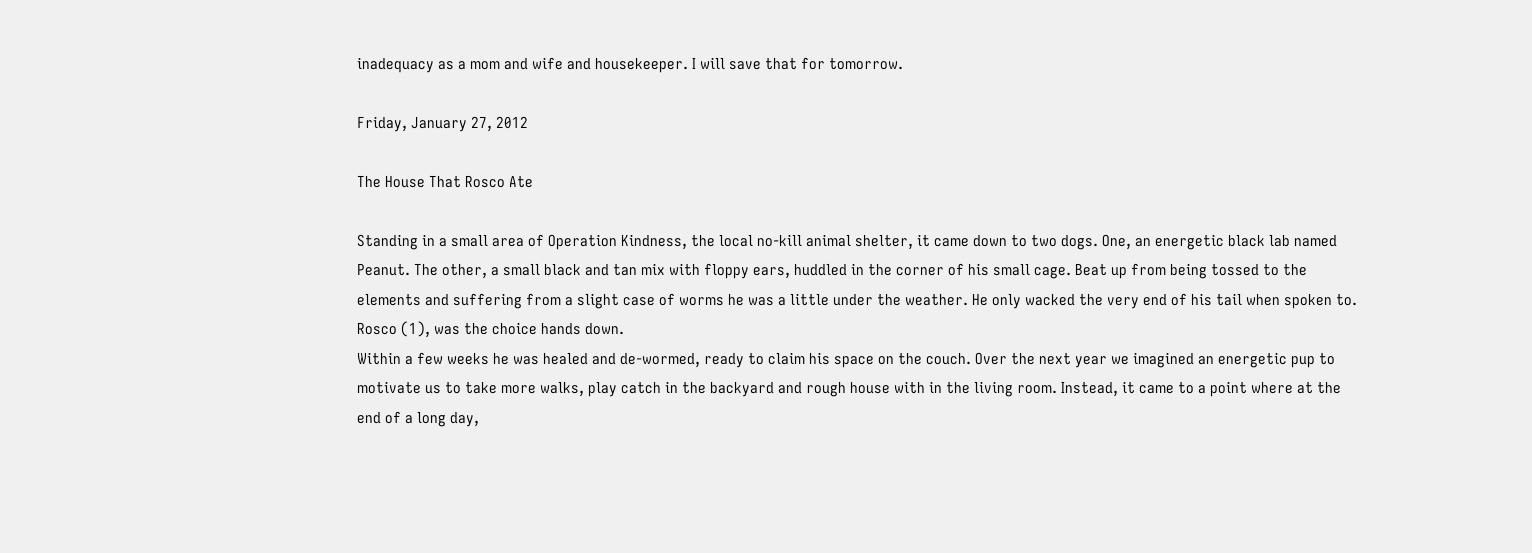inadequacy as a mom and wife and housekeeper. I will save that for tomorrow.

Friday, January 27, 2012

The House That Rosco Ate

Standing in a small area of Operation Kindness, the local no-kill animal shelter, it came down to two dogs. One, an energetic black lab named Peanut. The other, a small black and tan mix with floppy ears, huddled in the corner of his small cage. Beat up from being tossed to the elements and suffering from a slight case of worms he was a little under the weather. He only wacked the very end of his tail when spoken to. Rosco (1), was the choice hands down.
Within a few weeks he was healed and de-wormed, ready to claim his space on the couch. Over the next year we imagined an energetic pup to motivate us to take more walks, play catch in the backyard and rough house with in the living room. Instead, it came to a point where at the end of a long day,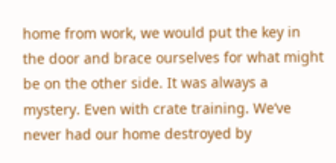home from work, we would put the key in the door and brace ourselves for what might be on the other side. It was always a mystery. Even with crate training. We’ve never had our home destroyed by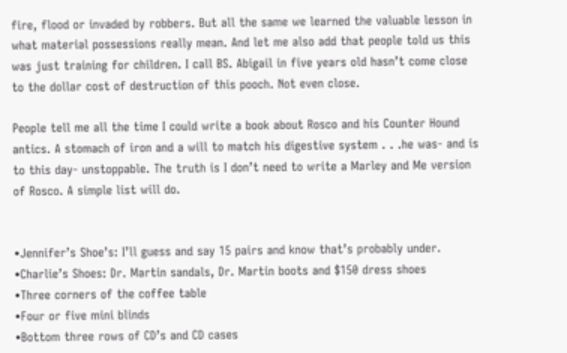fire, flood or invaded by robbers. But all the same we learned the valuable lesson in what material possessions really mean. And let me also add that people told us this was just training for children. I call BS. Abigail in five years old hasn’t come close to the dollar cost of destruction of this pooch. Not even close.

People tell me all the time I could write a book about Rosco and his Counter Hound antics. A stomach of iron and a will to match his digestive system . . .he was- and is to this day- unstoppable. The truth is I don’t need to write a Marley and Me version of Rosco. A simple list will do.


•Jennifer’s Shoe’s: I’ll guess and say 15 pairs and know that’s probably under.
•Charlie’s Shoes: Dr. Martin sandals, Dr. Martin boots and $150 dress shoes
•Three corners of the coffee table
•Four or five mini blinds
•Bottom three rows of CD’s and CD cases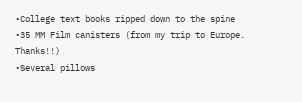•College text books ripped down to the spine
•35 MM Film canisters (from my trip to Europe. Thanks!!)
•Several pillows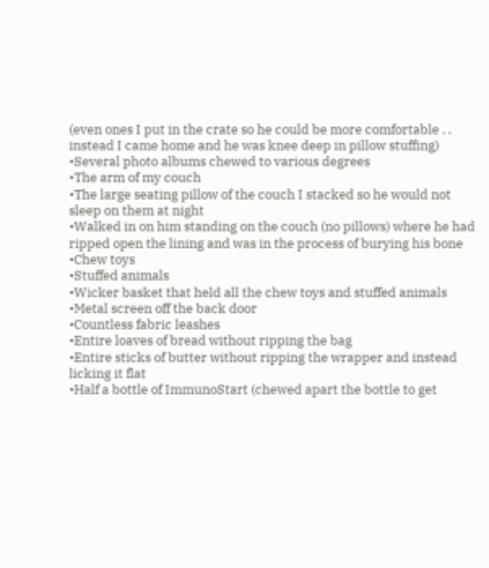(even ones I put in the crate so he could be more comfortable . . instead I came home and he was knee deep in pillow stuffing)
•Several photo albums chewed to various degrees
•The arm of my couch
•The large seating pillow of the couch I stacked so he would not sleep on them at night
•Walked in on him standing on the couch (no pillows) where he had ripped open the lining and was in the process of burying his bone
•Chew toys
•Stuffed animals
•Wicker basket that held all the chew toys and stuffed animals
•Metal screen off the back door
•Countless fabric leashes
•Entire loaves of bread without ripping the bag
•Entire sticks of butter without ripping the wrapper and instead licking it flat
•Half a bottle of ImmunoStart (chewed apart the bottle to get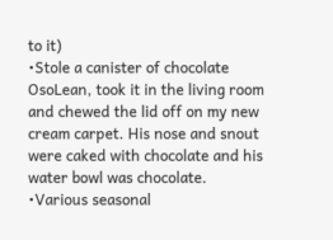to it)
•Stole a canister of chocolate OsoLean, took it in the living room and chewed the lid off on my new cream carpet. His nose and snout were caked with chocolate and his water bowl was chocolate.
•Various seasonal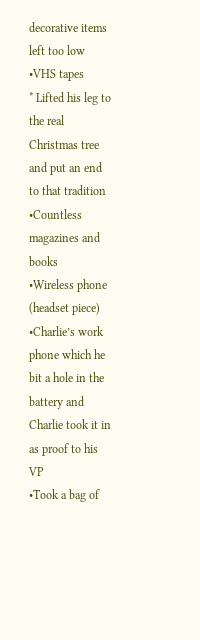decorative items left too low
•VHS tapes
* Lifted his leg to the real Christmas tree and put an end to that tradition
•Countless magazines and books
•Wireless phone (headset piece)
•Charlie’s work phone which he bit a hole in the battery and Charlie took it in as proof to his VP
•Took a bag of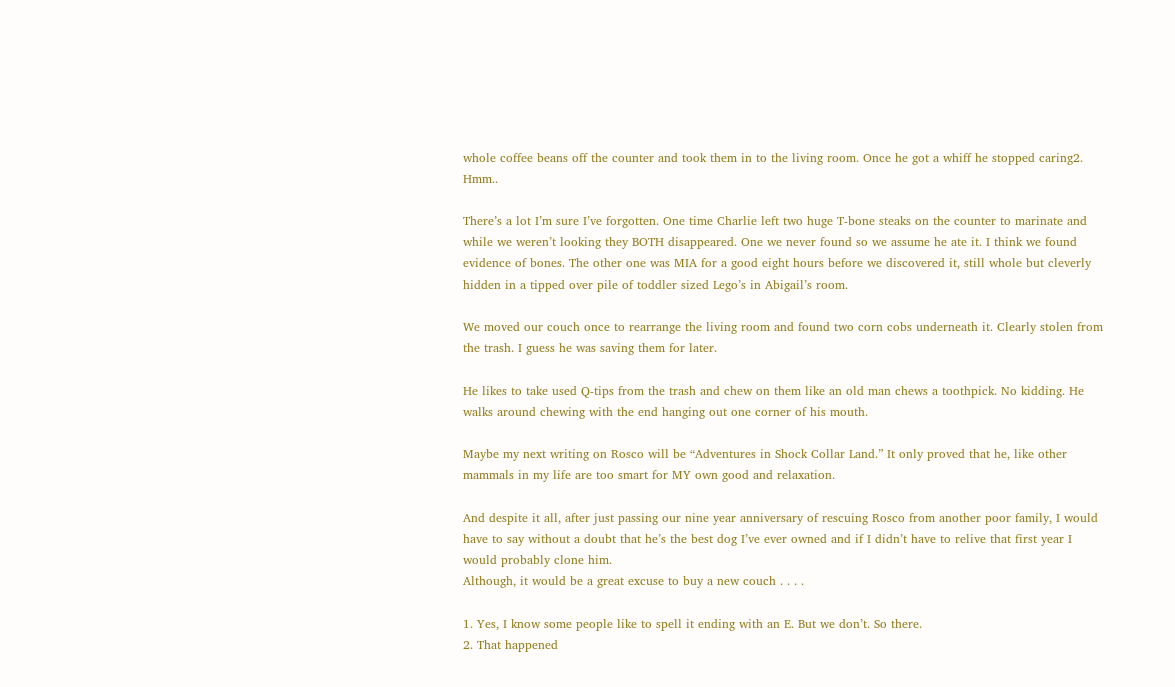whole coffee beans off the counter and took them in to the living room. Once he got a whiff he stopped caring2. Hmm..

There’s a lot I’m sure I’ve forgotten. One time Charlie left two huge T-bone steaks on the counter to marinate and while we weren’t looking they BOTH disappeared. One we never found so we assume he ate it. I think we found evidence of bones. The other one was MIA for a good eight hours before we discovered it, still whole but cleverly hidden in a tipped over pile of toddler sized Lego’s in Abigail’s room.

We moved our couch once to rearrange the living room and found two corn cobs underneath it. Clearly stolen from the trash. I guess he was saving them for later.

He likes to take used Q-tips from the trash and chew on them like an old man chews a toothpick. No kidding. He walks around chewing with the end hanging out one corner of his mouth.

Maybe my next writing on Rosco will be “Adventures in Shock Collar Land.” It only proved that he, like other mammals in my life are too smart for MY own good and relaxation.

And despite it all, after just passing our nine year anniversary of rescuing Rosco from another poor family, I would have to say without a doubt that he’s the best dog I’ve ever owned and if I didn’t have to relive that first year I would probably clone him.
Although, it would be a great excuse to buy a new couch . . . .

1. Yes, I know some people like to spell it ending with an E. But we don’t. So there.
2. That happened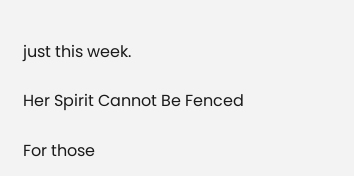just this week.

Her Spirit Cannot Be Fenced

For those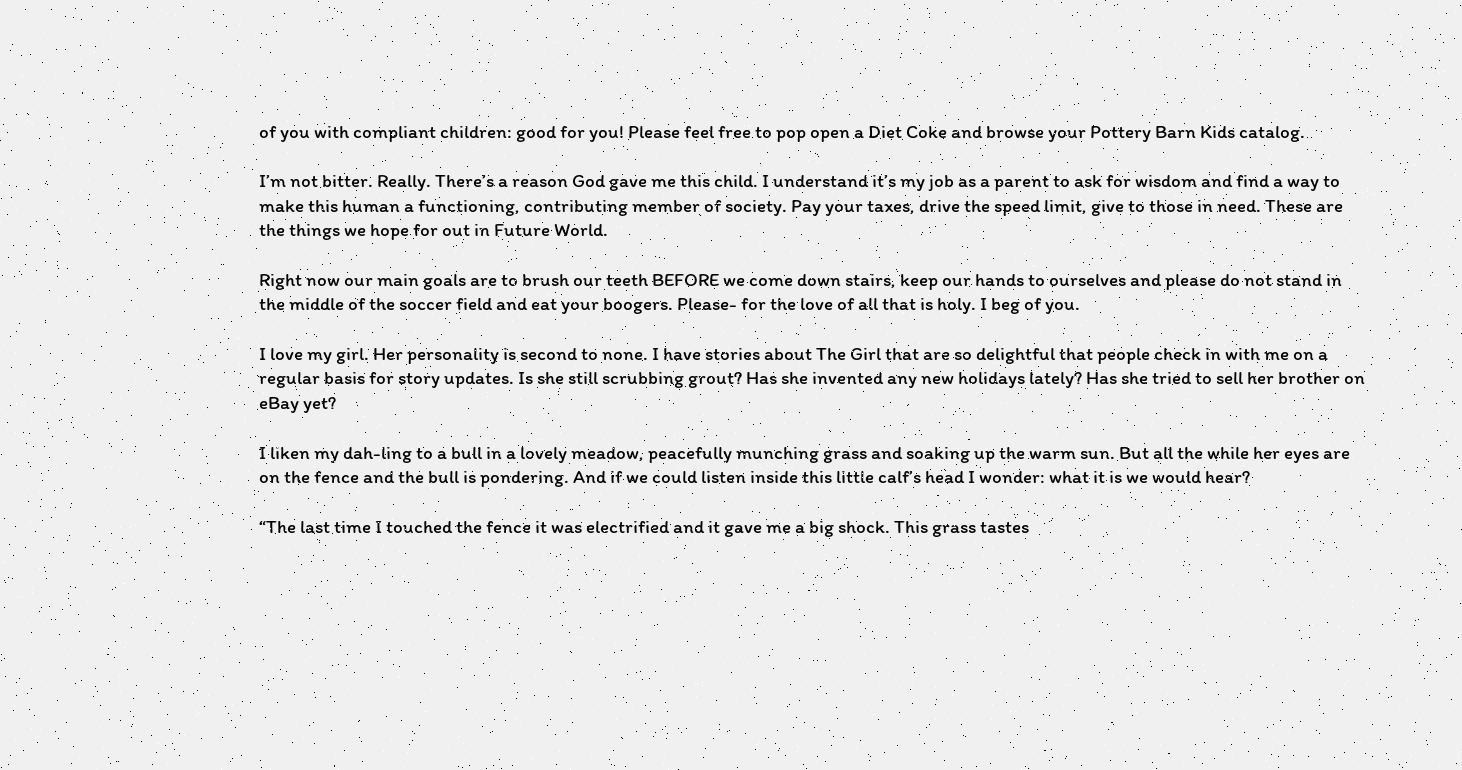of you with compliant children: good for you! Please feel free to pop open a Diet Coke and browse your Pottery Barn Kids catalog.

I’m not bitter. Really. There’s a reason God gave me this child. I understand it’s my job as a parent to ask for wisdom and find a way to make this human a functioning, contributing member of society. Pay your taxes, drive the speed limit, give to those in need. These are the things we hope for out in Future World.

Right now our main goals are to brush our teeth BEFORE we come down stairs, keep our hands to ourselves and please do not stand in the middle of the soccer field and eat your boogers. Please- for the love of all that is holy. I beg of you.

I love my girl. Her personality is second to none. I have stories about The Girl that are so delightful that people check in with me on a regular basis for story updates. Is she still scrubbing grout? Has she invented any new holidays lately? Has she tried to sell her brother on eBay yet?

I liken my dah-ling to a bull in a lovely meadow, peacefully munching grass and soaking up the warm sun. But all the while her eyes are on the fence and the bull is pondering. And if we could listen inside this little calf’s head I wonder: what it is we would hear?

“The last time I touched the fence it was electrified and it gave me a big shock. This grass tastes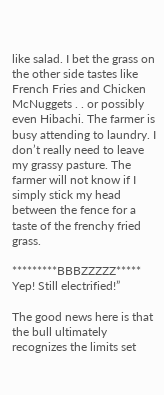like salad. I bet the grass on the other side tastes like French Fries and Chicken McNuggets . . or possibly even Hibachi. The farmer is busy attending to laundry. I don’t really need to leave my grassy pasture. The farmer will not know if I simply stick my head between the fence for a taste of the frenchy fried grass.

*********BBBZZZZZ***** Yep! Still electrified!”

The good news here is that the bull ultimately recognizes the limits set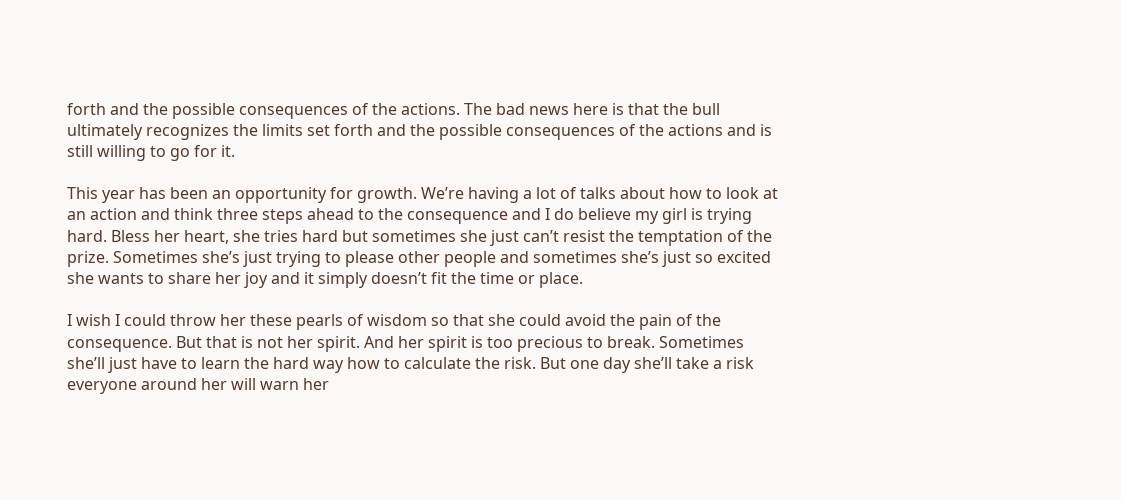forth and the possible consequences of the actions. The bad news here is that the bull ultimately recognizes the limits set forth and the possible consequences of the actions and is still willing to go for it.

This year has been an opportunity for growth. We’re having a lot of talks about how to look at an action and think three steps ahead to the consequence and I do believe my girl is trying hard. Bless her heart, she tries hard but sometimes she just can’t resist the temptation of the prize. Sometimes she’s just trying to please other people and sometimes she’s just so excited she wants to share her joy and it simply doesn’t fit the time or place.

I wish I could throw her these pearls of wisdom so that she could avoid the pain of the consequence. But that is not her spirit. And her spirit is too precious to break. Sometimes she’ll just have to learn the hard way how to calculate the risk. But one day she’ll take a risk everyone around her will warn her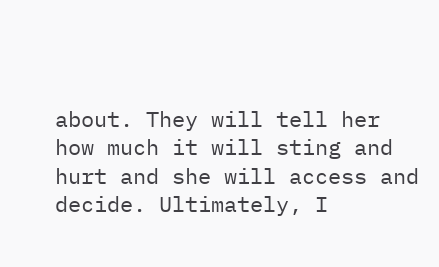about. They will tell her how much it will sting and hurt and she will access and decide. Ultimately, I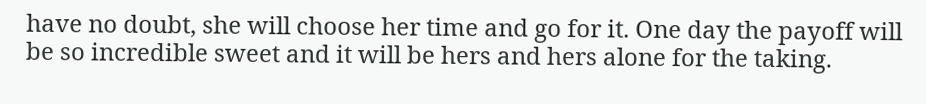have no doubt, she will choose her time and go for it. One day the payoff will be so incredible sweet and it will be hers and hers alone for the taking.